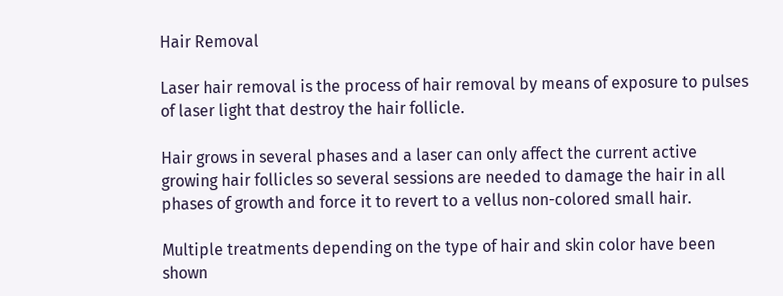Hair Removal

Laser hair removal is the process of hair removal by means of exposure to pulses of laser light that destroy the hair follicle.

Hair grows in several phases and a laser can only affect the current active growing hair follicles so several sessions are needed to damage the hair in all phases of growth and force it to revert to a vellus non-colored small hair.

Multiple treatments depending on the type of hair and skin color have been shown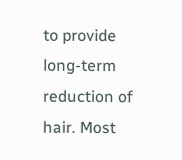to provide long-term reduction of hair. Most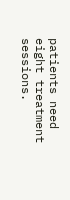patients need eight treatment sessions.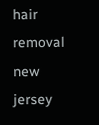hair removal new jersey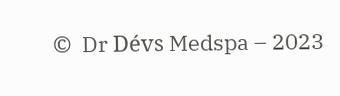©  Dr Dévs Medspa – 2023